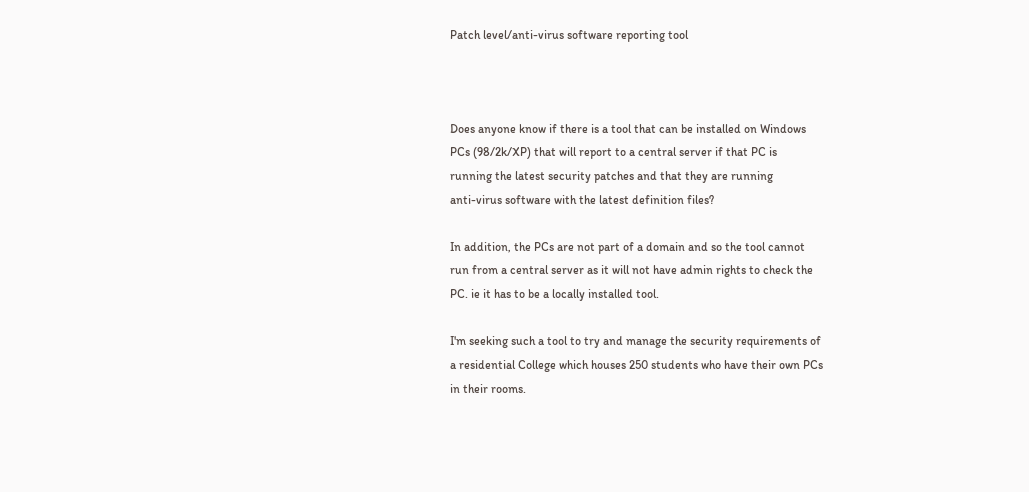Patch level/anti-virus software reporting tool



Does anyone know if there is a tool that can be installed on Windows
PCs (98/2k/XP) that will report to a central server if that PC is
running the latest security patches and that they are running
anti-virus software with the latest definition files?

In addition, the PCs are not part of a domain and so the tool cannot
run from a central server as it will not have admin rights to check the
PC. ie it has to be a locally installed tool.

I'm seeking such a tool to try and manage the security requirements of
a residential College which houses 250 students who have their own PCs
in their rooms.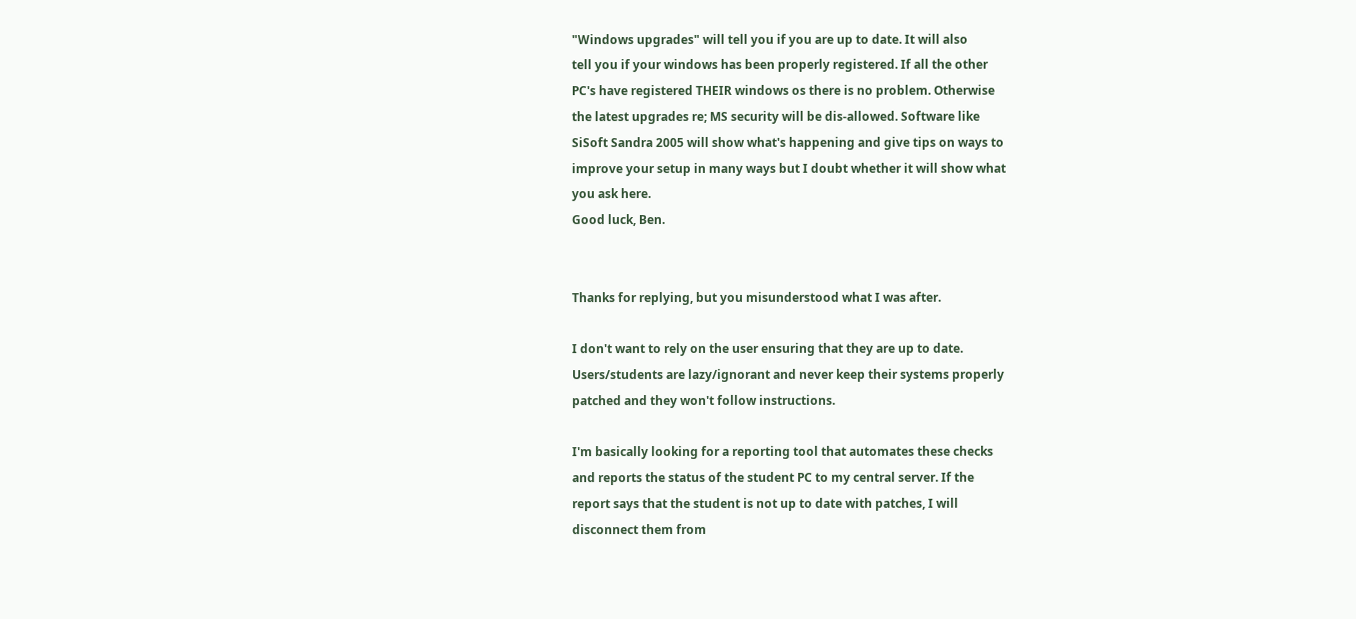"Windows upgrades" will tell you if you are up to date. It will also
tell you if your windows has been properly registered. If all the other
PC's have registered THEIR windows os there is no problem. Otherwise
the latest upgrades re; MS security will be dis-allowed. Software like
SiSoft Sandra 2005 will show what's happening and give tips on ways to
improve your setup in many ways but I doubt whether it will show what
you ask here.
Good luck, Ben.


Thanks for replying, but you misunderstood what I was after.

I don't want to rely on the user ensuring that they are up to date.
Users/students are lazy/ignorant and never keep their systems properly
patched and they won't follow instructions.

I'm basically looking for a reporting tool that automates these checks
and reports the status of the student PC to my central server. If the
report says that the student is not up to date with patches, I will
disconnect them from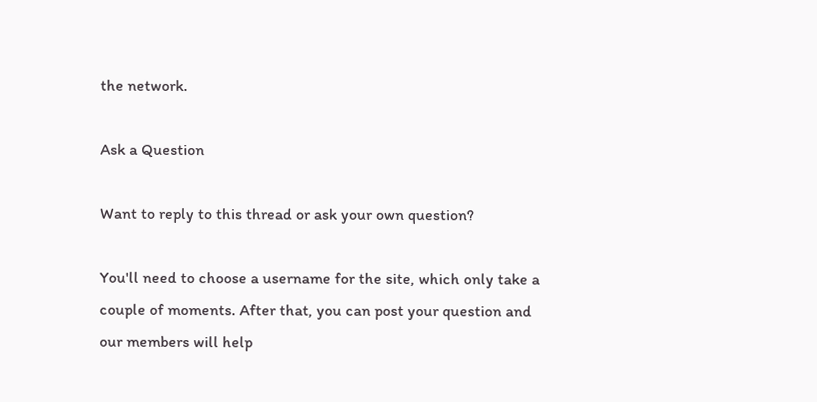the network.

Ask a Question

Want to reply to this thread or ask your own question?

You'll need to choose a username for the site, which only take a couple of moments. After that, you can post your question and our members will help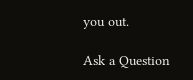you out.

Ask a Question